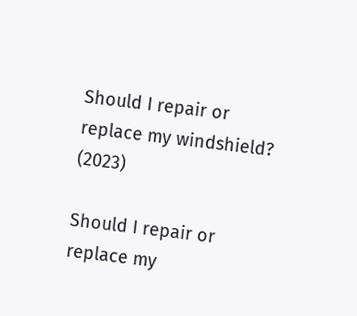Should I repair or replace my windshield? (2023)

Should I repair or replace my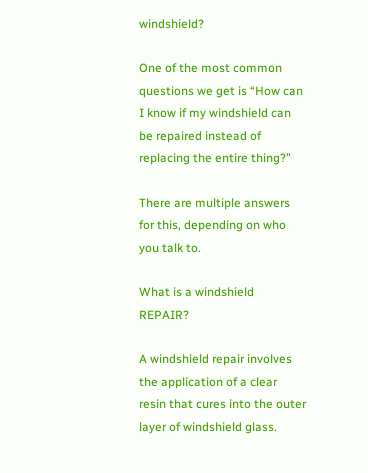windshield?

One of the most common questions we get is “How can I know if my windshield can be repaired instead of replacing the entire thing?”

There are multiple answers for this, depending on who you talk to.

What is a windshield REPAIR?

A windshield repair involves the application of a clear resin that cures into the outer layer of windshield glass.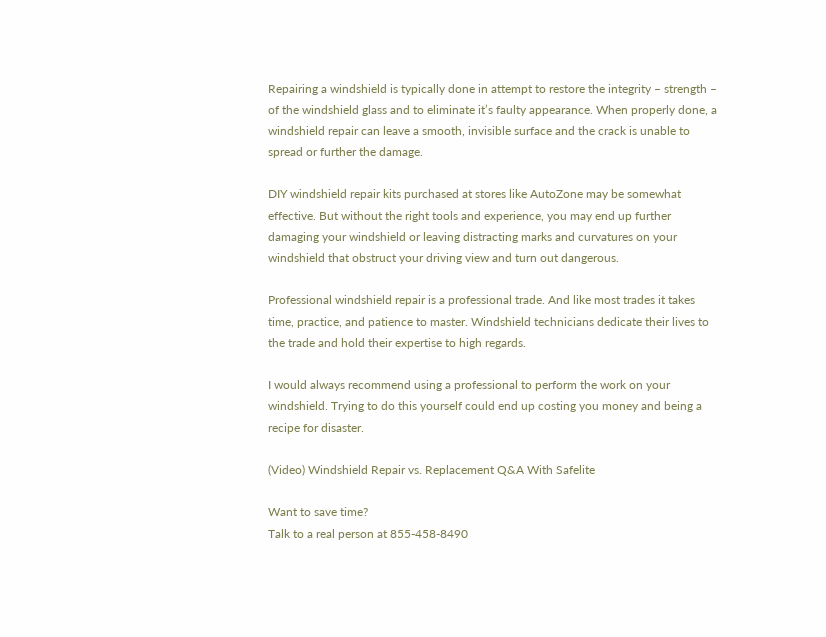Repairing a windshield is typically done in attempt to restore the integrity – strength – of the windshield glass and to eliminate it’s faulty appearance. When properly done, a windshield repair can leave a smooth, invisible surface and the crack is unable to spread or further the damage.

DIY windshield repair kits purchased at stores like AutoZone may be somewhat effective. But without the right tools and experience, you may end up further damaging your windshield or leaving distracting marks and curvatures on your windshield that obstruct your driving view and turn out dangerous.

Professional windshield repair is a professional trade. And like most trades it takes time, practice, and patience to master. Windshield technicians dedicate their lives to the trade and hold their expertise to high regards.

I would always recommend using a professional to perform the work on your windshield. Trying to do this yourself could end up costing you money and being a recipe for disaster.

(Video) Windshield Repair vs. Replacement Q&A With Safelite

Want to save time?
Talk to a real person at 855-458-8490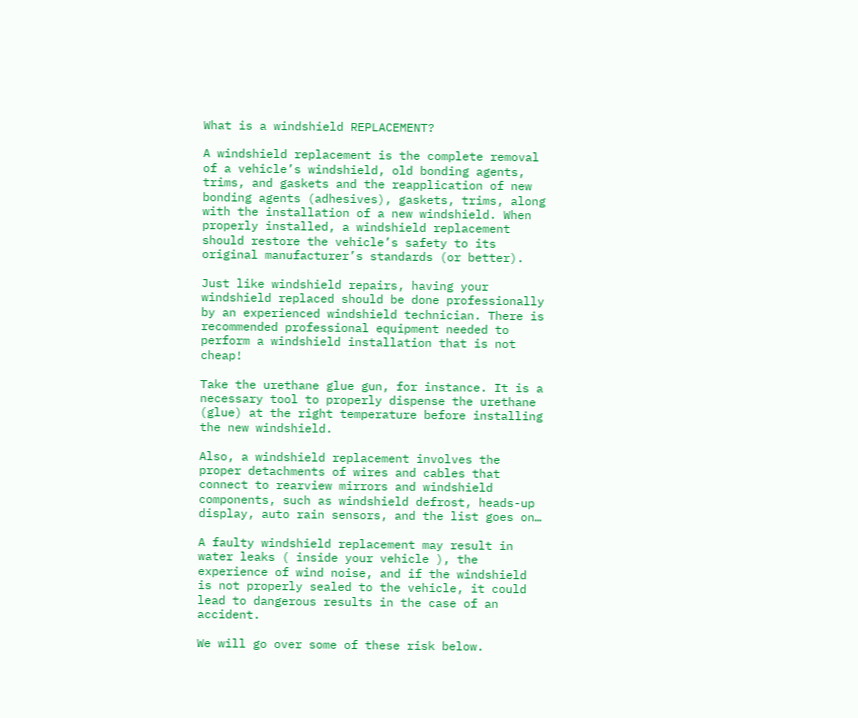What is a windshield REPLACEMENT?

A windshield replacement is the complete removal of a vehicle’s windshield, old bonding agents, trims, and gaskets and the reapplication of new bonding agents (adhesives), gaskets, trims, along with the installation of a new windshield. When properly installed, a windshield replacement should restore the vehicle’s safety to its original manufacturer’s standards (or better).

Just like windshield repairs, having your windshield replaced should be done professionally by an experienced windshield technician. There is recommended professional equipment needed to perform a windshield installation that is not cheap!

Take the urethane glue gun, for instance. It is a necessary tool to properly dispense the urethane (glue) at the right temperature before installing the new windshield.

Also, a windshield replacement involves the proper detachments of wires and cables that connect to rearview mirrors and windshield components, such as windshield defrost, heads-up display, auto rain sensors, and the list goes on…

A faulty windshield replacement may result in water leaks ( inside your vehicle ), the experience of wind noise, and if the windshield is not properly sealed to the vehicle, it could lead to dangerous results in the case of an accident.

We will go over some of these risk below.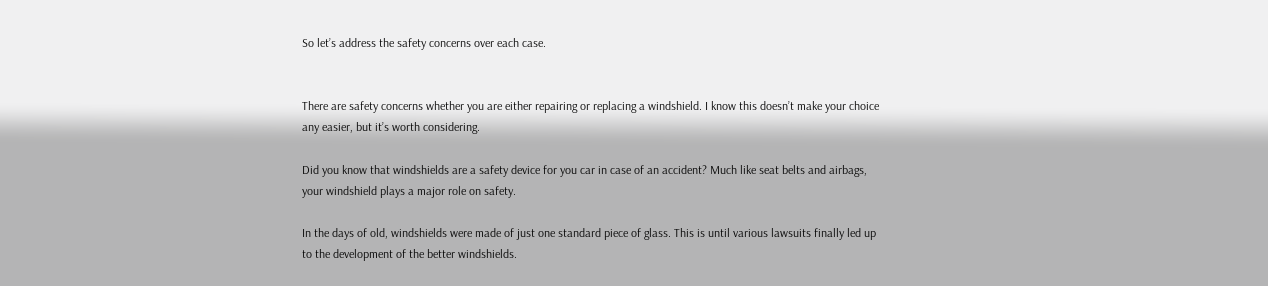So let’s address the safety concerns over each case.


There are safety concerns whether you are either repairing or replacing a windshield. I know this doesn’t make your choice any easier, but it’s worth considering.

Did you know that windshields are a safety device for you car in case of an accident? Much like seat belts and airbags, your windshield plays a major role on safety.

In the days of old, windshields were made of just one standard piece of glass. This is until various lawsuits finally led up to the development of the better windshields.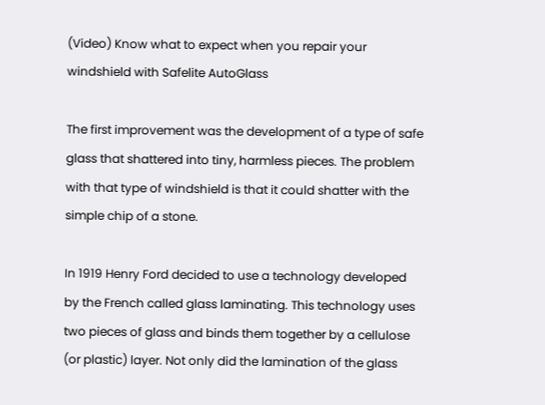(Video) Know what to expect when you repair your windshield with Safelite AutoGlass

The first improvement was the development of a type of safe glass that shattered into tiny, harmless pieces. The problem with that type of windshield is that it could shatter with the simple chip of a stone.

In 1919 Henry Ford decided to use a technology developed by the French called glass laminating. This technology uses two pieces of glass and binds them together by a cellulose (or plastic) layer. Not only did the lamination of the glass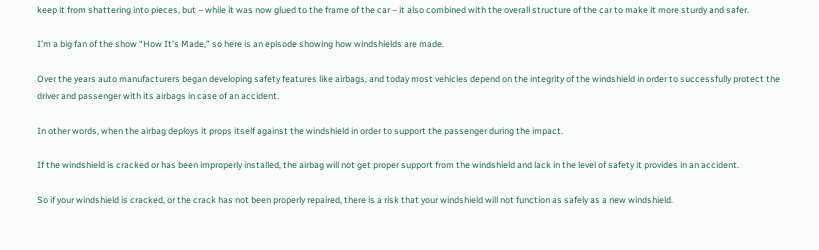keep it from shattering into pieces, but – while it was now glued to the frame of the car – it also combined with the overall structure of the car to make it more sturdy and safer.

I’m a big fan of the show “How It’s Made,” so here is an episode showing how windshields are made.

Over the years auto manufacturers began developing safety features like airbags, and today most vehicles depend on the integrity of the windshield in order to successfully protect the driver and passenger with its airbags in case of an accident.

In other words, when the airbag deploys it props itself against the windshield in order to support the passenger during the impact.

If the windshield is cracked or has been improperly installed, the airbag will not get proper support from the windshield and lack in the level of safety it provides in an accident.

So if your windshield is cracked, or the crack has not been properly repaired, there is a risk that your windshield will not function as safely as a new windshield.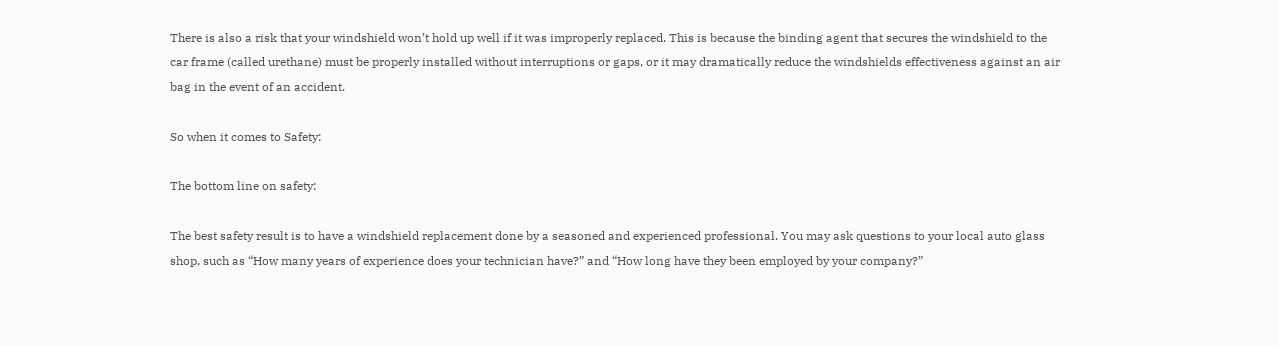There is also a risk that your windshield won’t hold up well if it was improperly replaced. This is because the binding agent that secures the windshield to the car frame (called urethane) must be properly installed without interruptions or gaps, or it may dramatically reduce the windshields effectiveness against an air bag in the event of an accident.

So when it comes to Safety:

The bottom line on safety:

The best safety result is to have a windshield replacement done by a seasoned and experienced professional. You may ask questions to your local auto glass shop, such as “How many years of experience does your technician have?” and “How long have they been employed by your company?”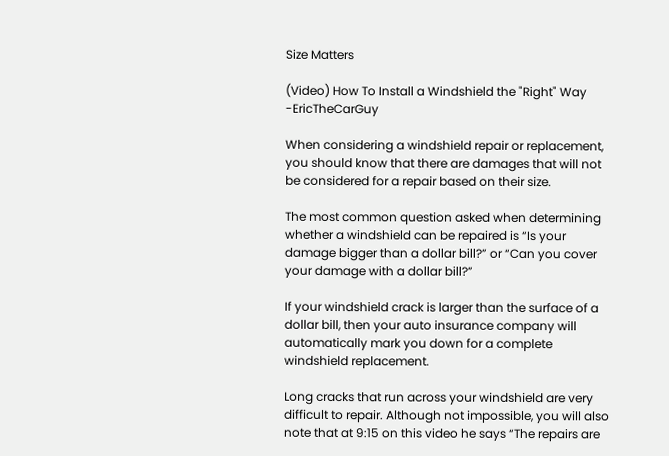Size Matters

(Video) How To Install a Windshield the "Right" Way -EricTheCarGuy

When considering a windshield repair or replacement, you should know that there are damages that will not be considered for a repair based on their size.

The most common question asked when determining whether a windshield can be repaired is “Is your damage bigger than a dollar bill?” or “Can you cover your damage with a dollar bill?”

If your windshield crack is larger than the surface of a dollar bill, then your auto insurance company will automatically mark you down for a complete windshield replacement.

Long cracks that run across your windshield are very difficult to repair. Although not impossible, you will also note that at 9:15 on this video he says “The repairs are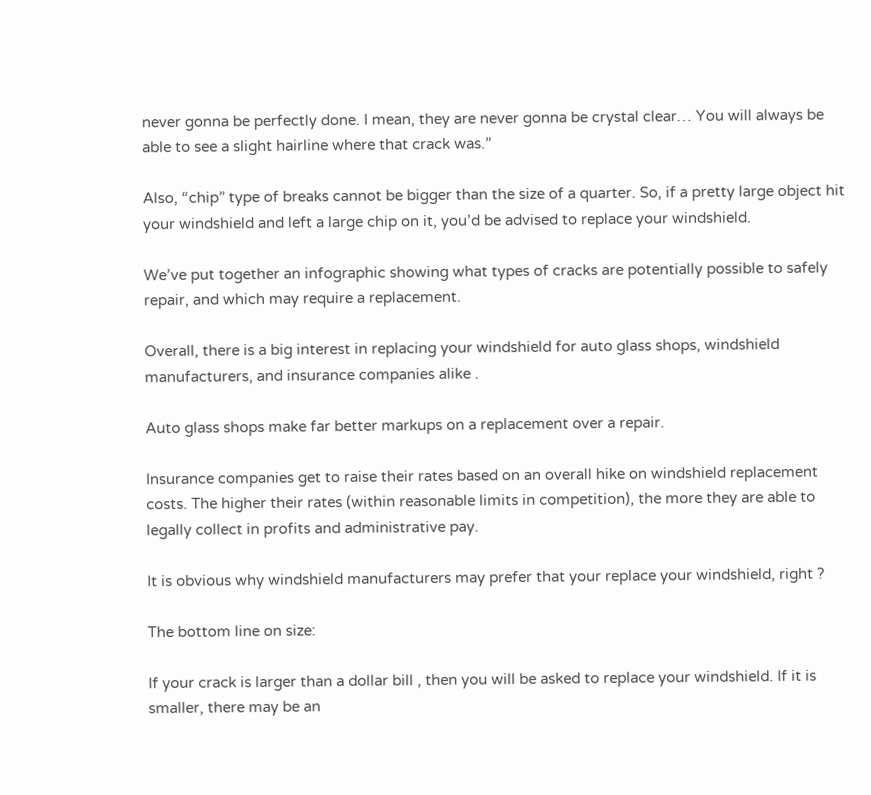never gonna be perfectly done. I mean, they are never gonna be crystal clear… You will always be able to see a slight hairline where that crack was.”

Also, “chip” type of breaks cannot be bigger than the size of a quarter. So, if a pretty large object hit your windshield and left a large chip on it, you’d be advised to replace your windshield.

We’ve put together an infographic showing what types of cracks are potentially possible to safely repair, and which may require a replacement.

Overall, there is a big interest in replacing your windshield for auto glass shops, windshield manufacturers, and insurance companies alike .

Auto glass shops make far better markups on a replacement over a repair.

Insurance companies get to raise their rates based on an overall hike on windshield replacement costs. The higher their rates (within reasonable limits in competition), the more they are able to legally collect in profits and administrative pay.

It is obvious why windshield manufacturers may prefer that your replace your windshield, right ?

The bottom line on size:

If your crack is larger than a dollar bill , then you will be asked to replace your windshield. If it is smaller, there may be an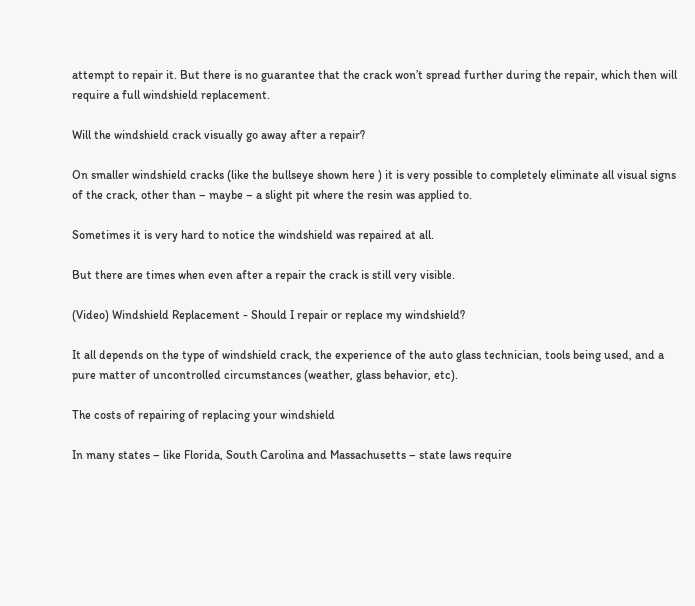attempt to repair it. But there is no guarantee that the crack won’t spread further during the repair, which then will require a full windshield replacement.

Will the windshield crack visually go away after a repair?

On smaller windshield cracks (like the bullseye shown here ) it is very possible to completely eliminate all visual signs of the crack, other than – maybe – a slight pit where the resin was applied to.

Sometimes it is very hard to notice the windshield was repaired at all.

But there are times when even after a repair the crack is still very visible.

(Video) Windshield Replacement - Should I repair or replace my windshield?

It all depends on the type of windshield crack, the experience of the auto glass technician, tools being used, and a pure matter of uncontrolled circumstances (weather, glass behavior, etc).

The costs of repairing of replacing your windshield

In many states – like Florida, South Carolina and Massachusetts – state laws require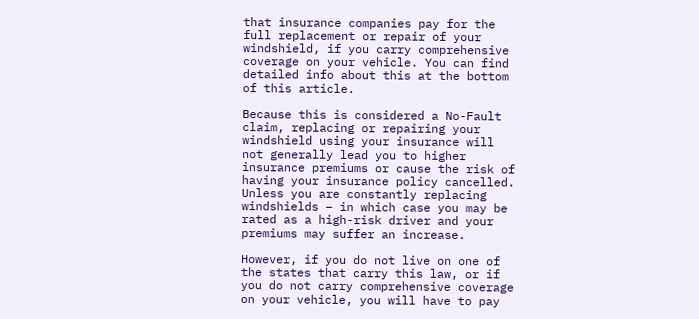that insurance companies pay for the full replacement or repair of your windshield, if you carry comprehensive coverage on your vehicle. You can find detailed info about this at the bottom of this article.

Because this is considered a No-Fault claim, replacing or repairing your windshield using your insurance will not generally lead you to higher insurance premiums or cause the risk of having your insurance policy cancelled. Unless you are constantly replacing windshields – in which case you may be rated as a high-risk driver and your premiums may suffer an increase.

However, if you do not live on one of the states that carry this law, or if you do not carry comprehensive coverage on your vehicle, you will have to pay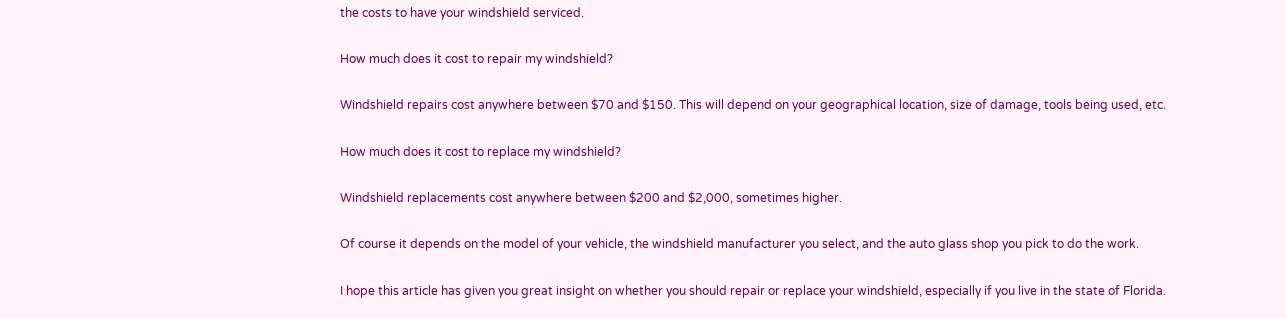the costs to have your windshield serviced.

How much does it cost to repair my windshield?

Windshield repairs cost anywhere between $70 and $150. This will depend on your geographical location, size of damage, tools being used, etc.

How much does it cost to replace my windshield?

Windshield replacements cost anywhere between $200 and $2,000, sometimes higher.

Of course it depends on the model of your vehicle, the windshield manufacturer you select, and the auto glass shop you pick to do the work.

I hope this article has given you great insight on whether you should repair or replace your windshield, especially if you live in the state of Florida.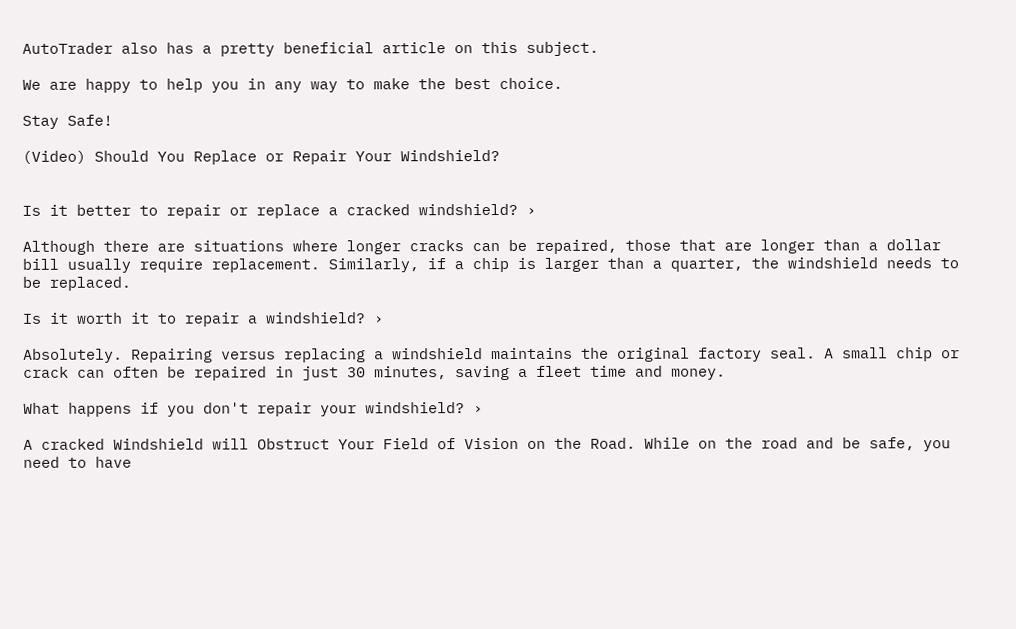AutoTrader also has a pretty beneficial article on this subject.

We are happy to help you in any way to make the best choice.

Stay Safe!

(Video) Should You Replace or Repair Your Windshield?


Is it better to repair or replace a cracked windshield? ›

Although there are situations where longer cracks can be repaired, those that are longer than a dollar bill usually require replacement. Similarly, if a chip is larger than a quarter, the windshield needs to be replaced.

Is it worth it to repair a windshield? ›

Absolutely. Repairing versus replacing a windshield maintains the original factory seal. A small chip or crack can often be repaired in just 30 minutes, saving a fleet time and money.

What happens if you don't repair your windshield? ›

A cracked Windshield will Obstruct Your Field of Vision on the Road. While on the road and be safe, you need to have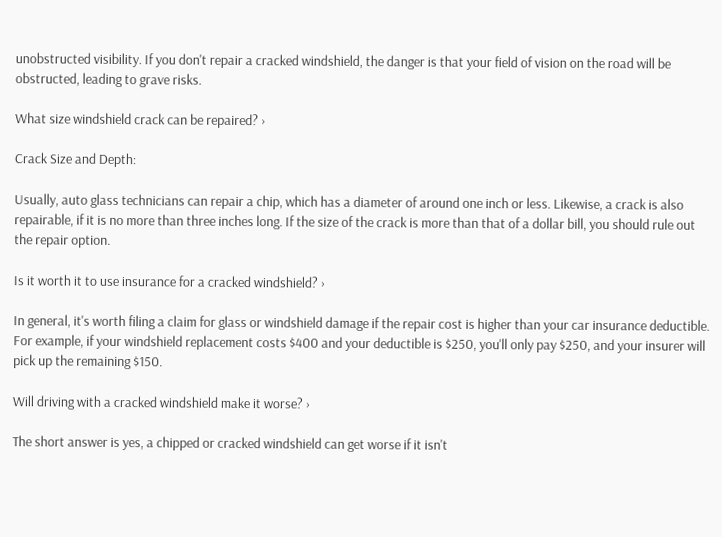unobstructed visibility. If you don't repair a cracked windshield, the danger is that your field of vision on the road will be obstructed, leading to grave risks.

What size windshield crack can be repaired? ›

Crack Size and Depth:

Usually, auto glass technicians can repair a chip, which has a diameter of around one inch or less. Likewise, a crack is also repairable, if it is no more than three inches long. If the size of the crack is more than that of a dollar bill, you should rule out the repair option.

Is it worth it to use insurance for a cracked windshield? ›

In general, it's worth filing a claim for glass or windshield damage if the repair cost is higher than your car insurance deductible. For example, if your windshield replacement costs $400 and your deductible is $250, you'll only pay $250, and your insurer will pick up the remaining $150.

Will driving with a cracked windshield make it worse? ›

The short answer is yes, a chipped or cracked windshield can get worse if it isn't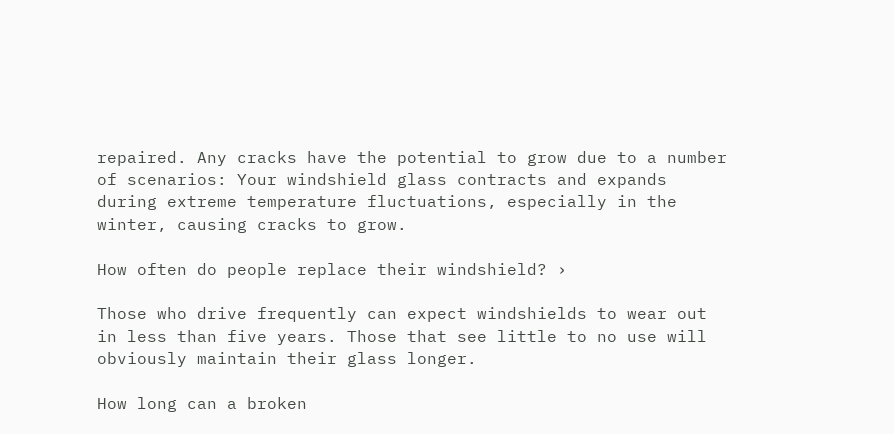repaired. Any cracks have the potential to grow due to a number of scenarios: Your windshield glass contracts and expands during extreme temperature fluctuations, especially in the winter, causing cracks to grow.

How often do people replace their windshield? ›

Those who drive frequently can expect windshields to wear out in less than five years. Those that see little to no use will obviously maintain their glass longer.

How long can a broken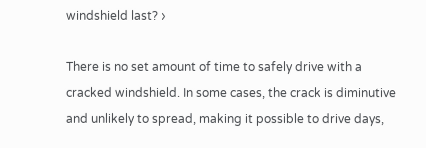windshield last? ›

There is no set amount of time to safely drive with a cracked windshield. In some cases, the crack is diminutive and unlikely to spread, making it possible to drive days,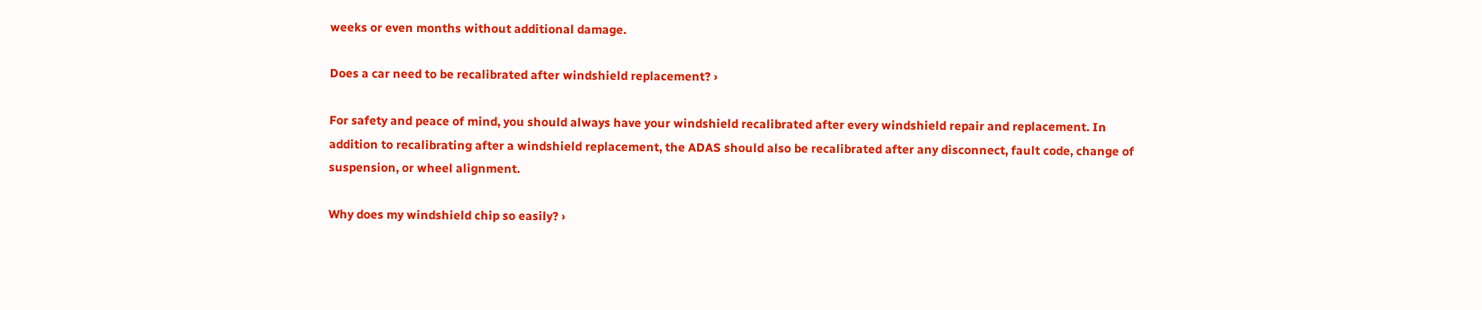weeks or even months without additional damage.

Does a car need to be recalibrated after windshield replacement? ›

For safety and peace of mind, you should always have your windshield recalibrated after every windshield repair and replacement. In addition to recalibrating after a windshield replacement, the ADAS should also be recalibrated after any disconnect, fault code, change of suspension, or wheel alignment.

Why does my windshield chip so easily? ›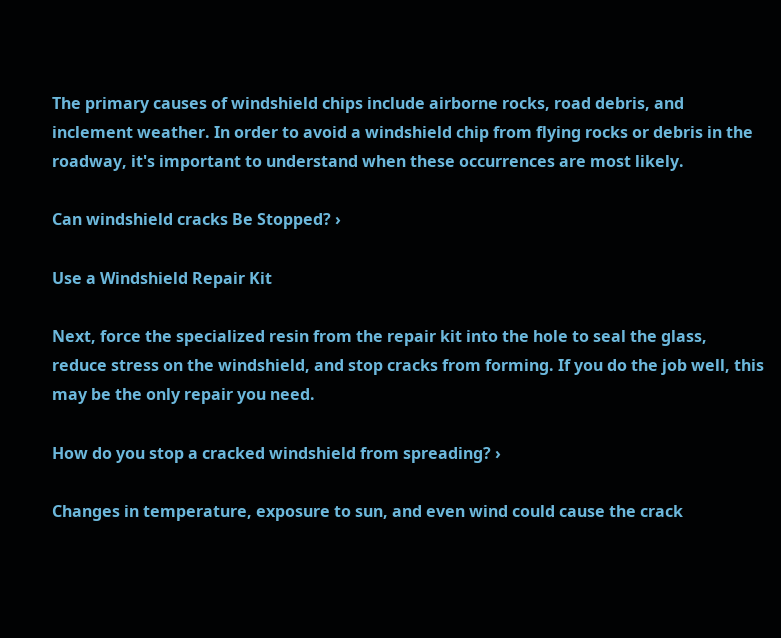The primary causes of windshield chips include airborne rocks, road debris, and inclement weather. In order to avoid a windshield chip from flying rocks or debris in the roadway, it's important to understand when these occurrences are most likely.

Can windshield cracks Be Stopped? ›

Use a Windshield Repair Kit

Next, force the specialized resin from the repair kit into the hole to seal the glass, reduce stress on the windshield, and stop cracks from forming. If you do the job well, this may be the only repair you need.

How do you stop a cracked windshield from spreading? ›

Changes in temperature, exposure to sun, and even wind could cause the crack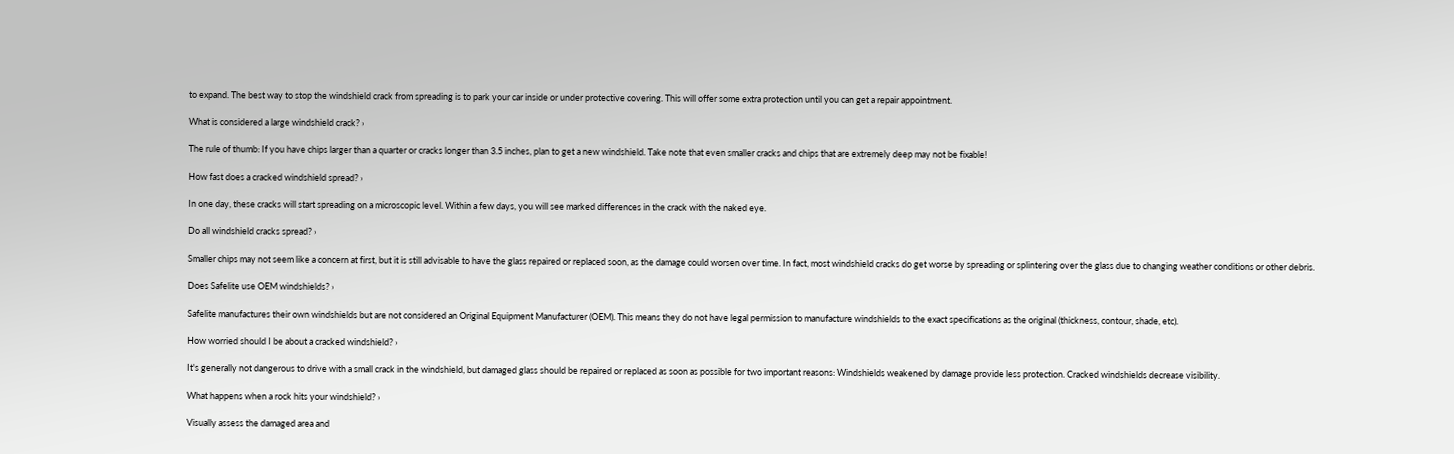to expand. The best way to stop the windshield crack from spreading is to park your car inside or under protective covering. This will offer some extra protection until you can get a repair appointment.

What is considered a large windshield crack? ›

The rule of thumb: If you have chips larger than a quarter or cracks longer than 3.5 inches, plan to get a new windshield. Take note that even smaller cracks and chips that are extremely deep may not be fixable!

How fast does a cracked windshield spread? ›

In one day, these cracks will start spreading on a microscopic level. Within a few days, you will see marked differences in the crack with the naked eye.

Do all windshield cracks spread? ›

Smaller chips may not seem like a concern at first, but it is still advisable to have the glass repaired or replaced soon, as the damage could worsen over time. In fact, most windshield cracks do get worse by spreading or splintering over the glass due to changing weather conditions or other debris.

Does Safelite use OEM windshields? ›

Safelite manufactures their own windshields but are not considered an Original Equipment Manufacturer (OEM). This means they do not have legal permission to manufacture windshields to the exact specifications as the original (thickness, contour, shade, etc).

How worried should I be about a cracked windshield? ›

It's generally not dangerous to drive with a small crack in the windshield, but damaged glass should be repaired or replaced as soon as possible for two important reasons: Windshields weakened by damage provide less protection. Cracked windshields decrease visibility.

What happens when a rock hits your windshield? ›

Visually assess the damaged area and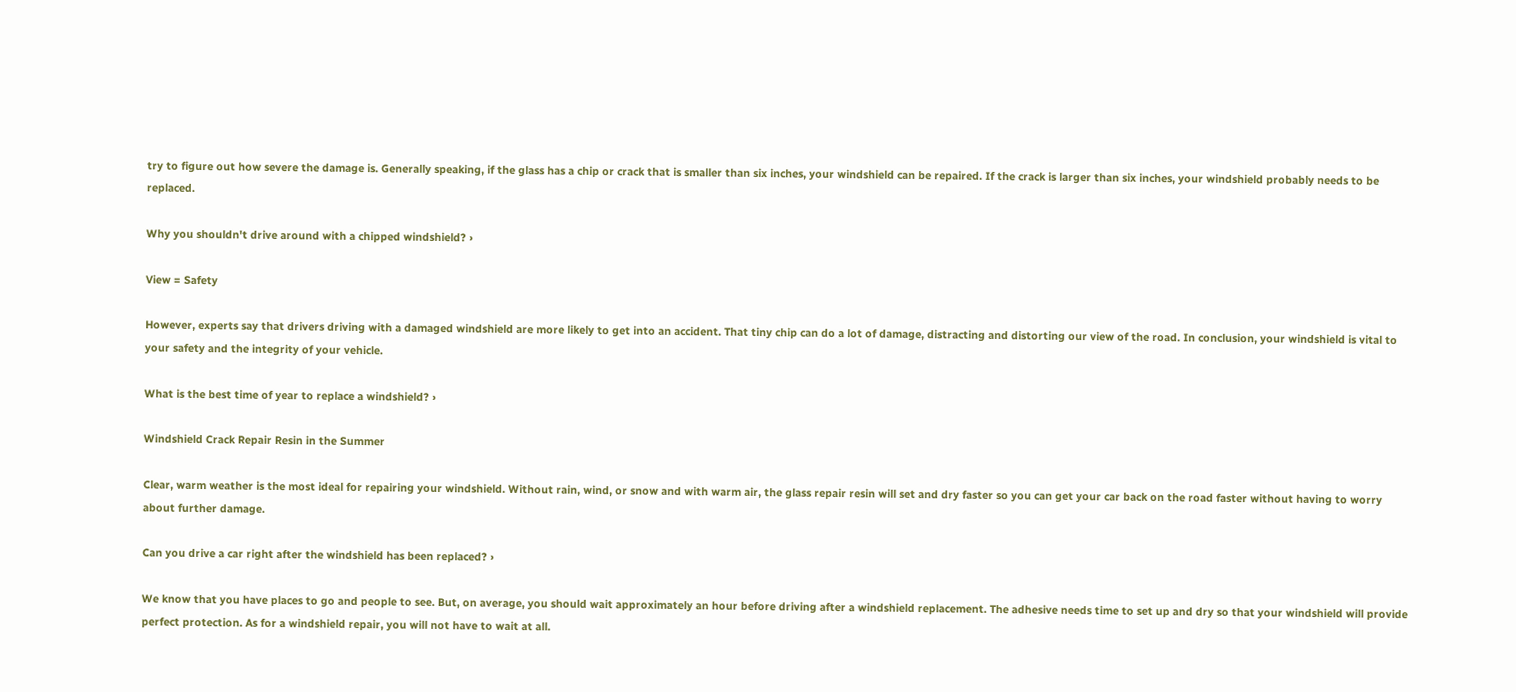try to figure out how severe the damage is. Generally speaking, if the glass has a chip or crack that is smaller than six inches, your windshield can be repaired. If the crack is larger than six inches, your windshield probably needs to be replaced.

Why you shouldn't drive around with a chipped windshield? ›

View = Safety

However, experts say that drivers driving with a damaged windshield are more likely to get into an accident. That tiny chip can do a lot of damage, distracting and distorting our view of the road. In conclusion, your windshield is vital to your safety and the integrity of your vehicle.

What is the best time of year to replace a windshield? ›

Windshield Crack Repair Resin in the Summer

Clear, warm weather is the most ideal for repairing your windshield. Without rain, wind, or snow and with warm air, the glass repair resin will set and dry faster so you can get your car back on the road faster without having to worry about further damage.

Can you drive a car right after the windshield has been replaced? ›

We know that you have places to go and people to see. But, on average, you should wait approximately an hour before driving after a windshield replacement. The adhesive needs time to set up and dry so that your windshield will provide perfect protection. As for a windshield repair, you will not have to wait at all.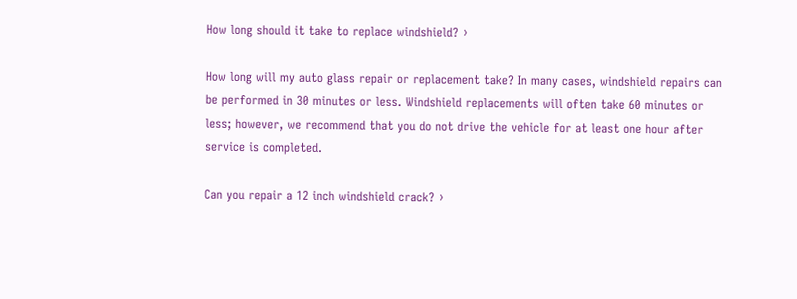How long should it take to replace windshield? ›

How long will my auto glass repair or replacement take? In many cases, windshield repairs can be performed in 30 minutes or less. Windshield replacements will often take 60 minutes or less; however, we recommend that you do not drive the vehicle for at least one hour after service is completed.

Can you repair a 12 inch windshield crack? ›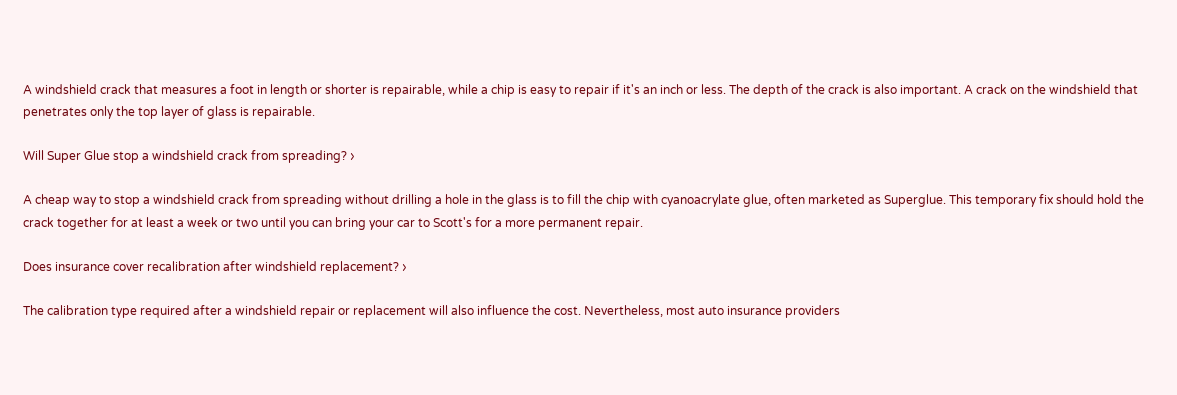A windshield crack that measures a foot in length or shorter is repairable, while a chip is easy to repair if it's an inch or less. The depth of the crack is also important. A crack on the windshield that penetrates only the top layer of glass is repairable.

Will Super Glue stop a windshield crack from spreading? ›

A cheap way to stop a windshield crack from spreading without drilling a hole in the glass is to fill the chip with cyanoacrylate glue, often marketed as Superglue. This temporary fix should hold the crack together for at least a week or two until you can bring your car to Scott's for a more permanent repair.

Does insurance cover recalibration after windshield replacement? ›

The calibration type required after a windshield repair or replacement will also influence the cost. Nevertheless, most auto insurance providers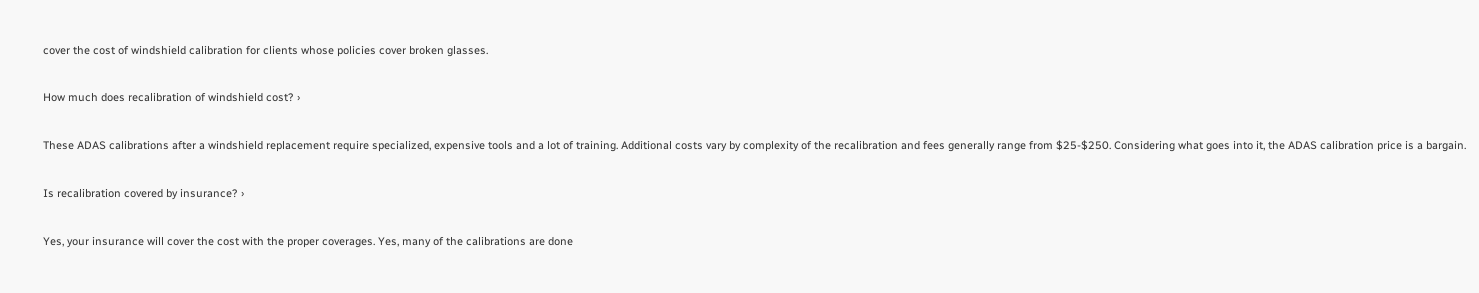cover the cost of windshield calibration for clients whose policies cover broken glasses.

How much does recalibration of windshield cost? ›

These ADAS calibrations after a windshield replacement require specialized, expensive tools and a lot of training. Additional costs vary by complexity of the recalibration and fees generally range from $25-$250. Considering what goes into it, the ADAS calibration price is a bargain.

Is recalibration covered by insurance? ›

Yes, your insurance will cover the cost with the proper coverages. Yes, many of the calibrations are done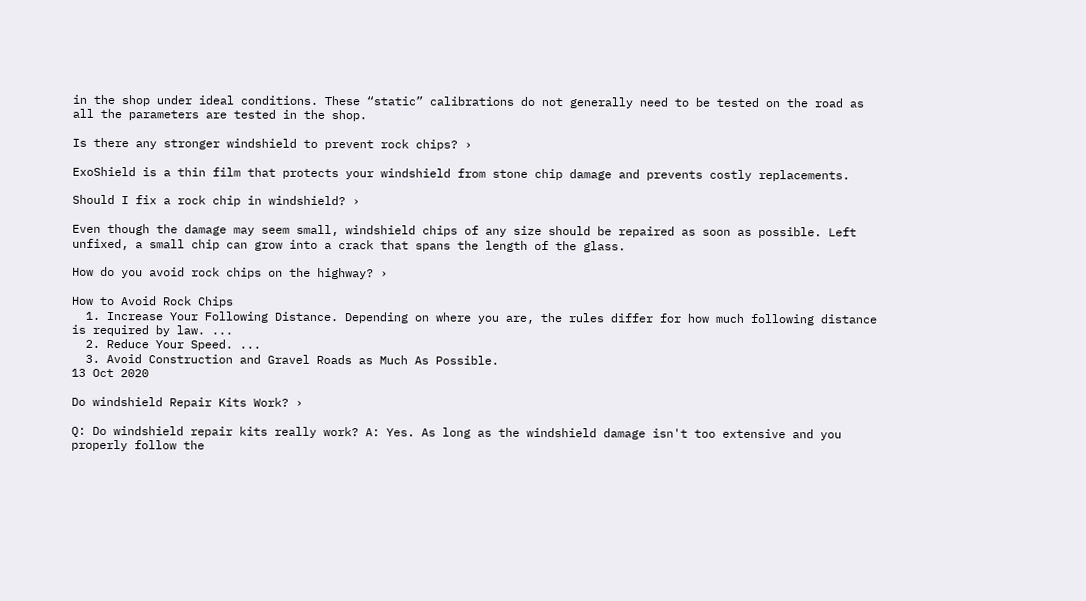in the shop under ideal conditions. These “static” calibrations do not generally need to be tested on the road as all the parameters are tested in the shop.

Is there any stronger windshield to prevent rock chips? ›

ExoShield is a thin film that protects your windshield from stone chip damage and prevents costly replacements.

Should I fix a rock chip in windshield? ›

Even though the damage may seem small, windshield chips of any size should be repaired as soon as possible. Left unfixed, a small chip can grow into a crack that spans the length of the glass.

How do you avoid rock chips on the highway? ›

How to Avoid Rock Chips
  1. Increase Your Following Distance. Depending on where you are, the rules differ for how much following distance is required by law. ...
  2. Reduce Your Speed. ...
  3. Avoid Construction and Gravel Roads as Much As Possible.
13 Oct 2020

Do windshield Repair Kits Work? ›

Q: Do windshield repair kits really work? A: Yes. As long as the windshield damage isn't too extensive and you properly follow the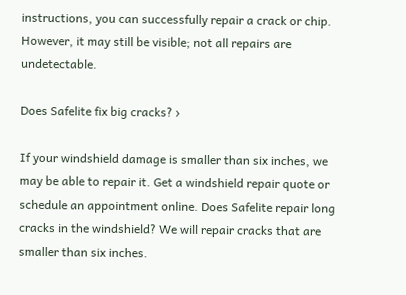instructions, you can successfully repair a crack or chip. However, it may still be visible; not all repairs are undetectable.

Does Safelite fix big cracks? ›

If your windshield damage is smaller than six inches, we may be able to repair it. Get a windshield repair quote or schedule an appointment online. Does Safelite repair long cracks in the windshield? We will repair cracks that are smaller than six inches.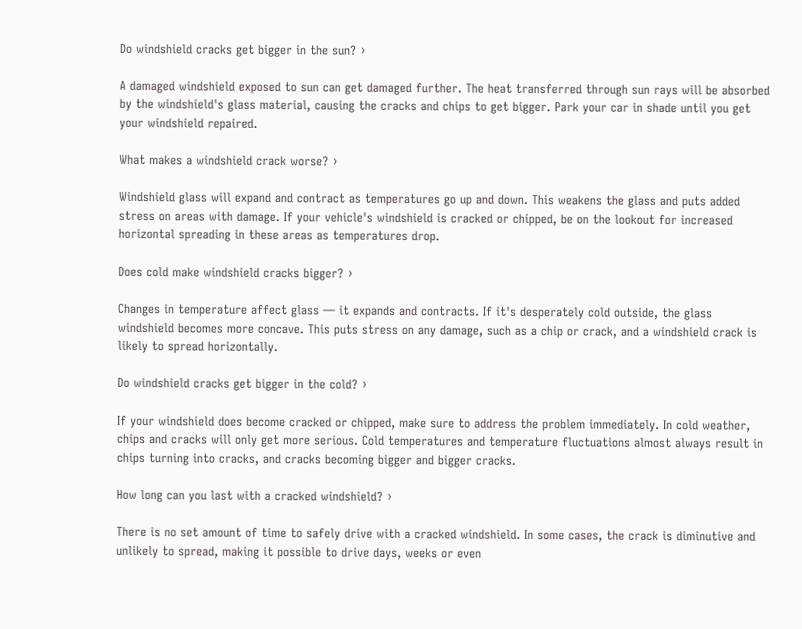Do windshield cracks get bigger in the sun? ›

A damaged windshield exposed to sun can get damaged further. The heat transferred through sun rays will be absorbed by the windshield's glass material, causing the cracks and chips to get bigger. Park your car in shade until you get your windshield repaired.

What makes a windshield crack worse? ›

Windshield glass will expand and contract as temperatures go up and down. This weakens the glass and puts added stress on areas with damage. If your vehicle's windshield is cracked or chipped, be on the lookout for increased horizontal spreading in these areas as temperatures drop.

Does cold make windshield cracks bigger? ›

Changes in temperature affect glass — it expands and contracts. If it's desperately cold outside, the glass windshield becomes more concave. This puts stress on any damage, such as a chip or crack, and a windshield crack is likely to spread horizontally.

Do windshield cracks get bigger in the cold? ›

If your windshield does become cracked or chipped, make sure to address the problem immediately. In cold weather, chips and cracks will only get more serious. Cold temperatures and temperature fluctuations almost always result in chips turning into cracks, and cracks becoming bigger and bigger cracks.

How long can you last with a cracked windshield? ›

There is no set amount of time to safely drive with a cracked windshield. In some cases, the crack is diminutive and unlikely to spread, making it possible to drive days, weeks or even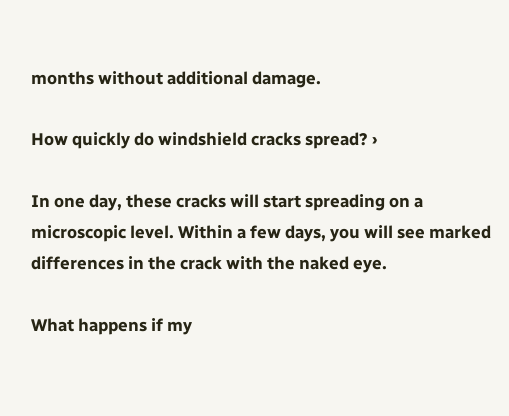months without additional damage.

How quickly do windshield cracks spread? ›

In one day, these cracks will start spreading on a microscopic level. Within a few days, you will see marked differences in the crack with the naked eye.

What happens if my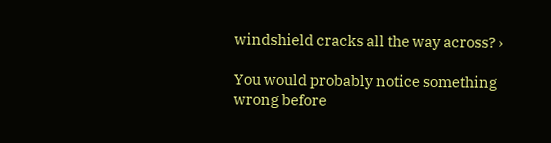windshield cracks all the way across? ›

You would probably notice something wrong before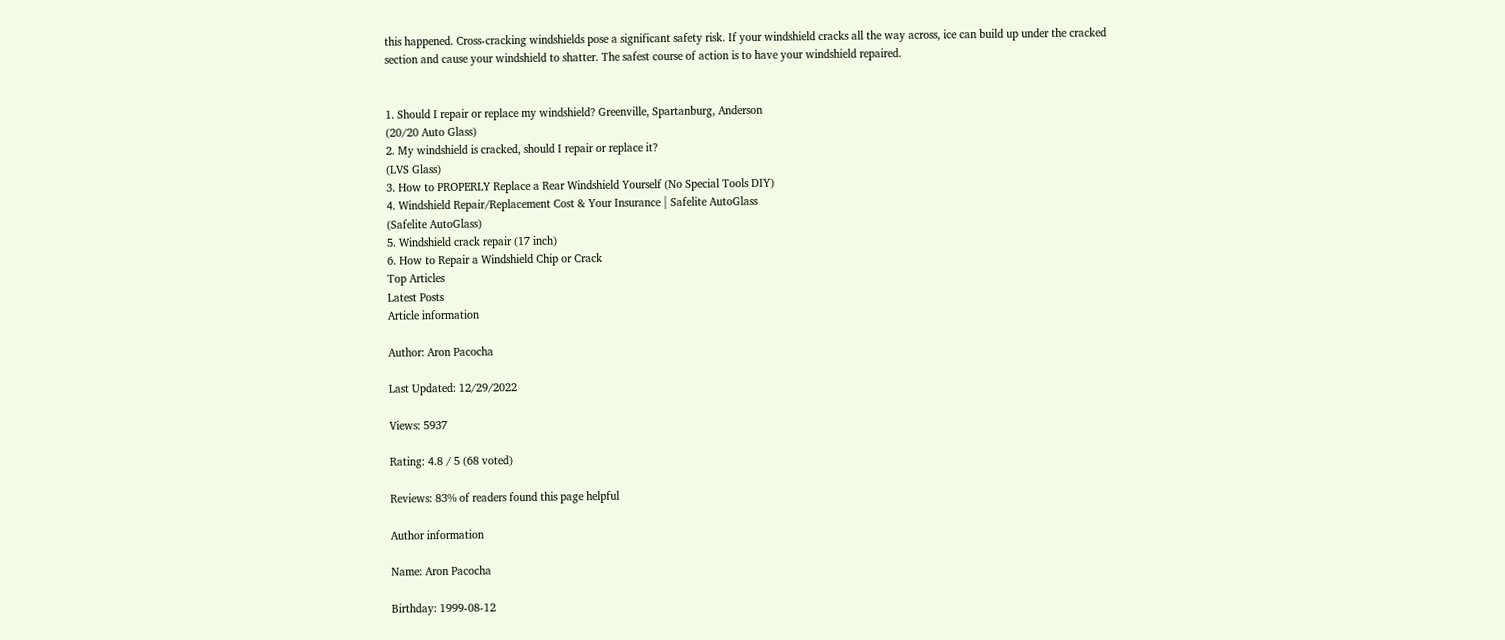this happened. Cross-cracking windshields pose a significant safety risk. If your windshield cracks all the way across, ice can build up under the cracked section and cause your windshield to shatter. The safest course of action is to have your windshield repaired.


1. Should I repair or replace my windshield? Greenville, Spartanburg, Anderson
(20/20 Auto Glass)
2. My windshield is cracked, should I repair or replace it?
(LVS Glass)
3. How to PROPERLY Replace a Rear Windshield Yourself (No Special Tools DIY)
4. Windshield Repair/Replacement Cost & Your Insurance | Safelite AutoGlass
(Safelite AutoGlass)
5. Windshield crack repair (17 inch)
6. How to Repair a Windshield Chip or Crack
Top Articles
Latest Posts
Article information

Author: Aron Pacocha

Last Updated: 12/29/2022

Views: 5937

Rating: 4.8 / 5 (68 voted)

Reviews: 83% of readers found this page helpful

Author information

Name: Aron Pacocha

Birthday: 1999-08-12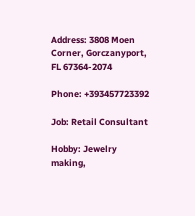Address: 3808 Moen Corner, Gorczanyport, FL 67364-2074

Phone: +393457723392

Job: Retail Consultant

Hobby: Jewelry making,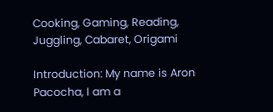Cooking, Gaming, Reading, Juggling, Cabaret, Origami

Introduction: My name is Aron Pacocha, I am a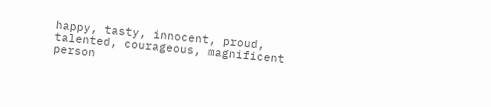happy, tasty, innocent, proud, talented, courageous, magnificent person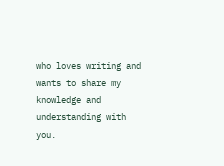who loves writing and wants to share my knowledge and understanding with you.